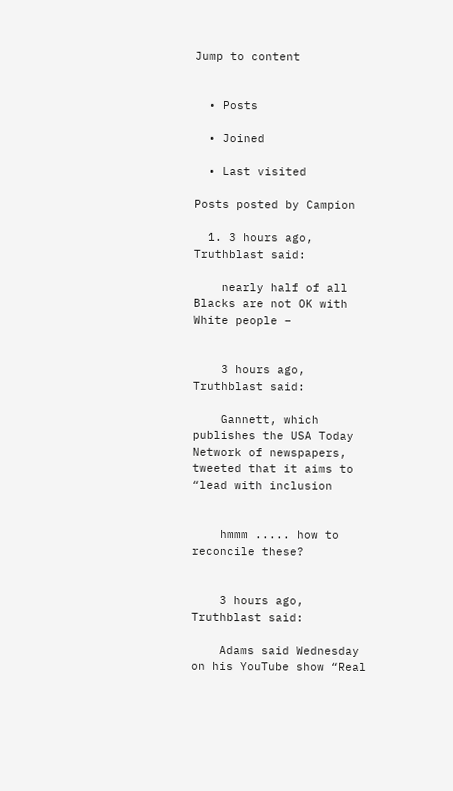Jump to content


  • Posts

  • Joined

  • Last visited

Posts posted by Campion

  1. 3 hours ago, Truthblast said:

    nearly half of all Blacks are not OK with White people –


    3 hours ago, Truthblast said:

    Gannett, which publishes the USA Today Network of newspapers, tweeted that it aims to “lead with inclusion


    hmmm ..... how to reconcile these?


    3 hours ago, Truthblast said:

    Adams said Wednesday on his YouTube show “Real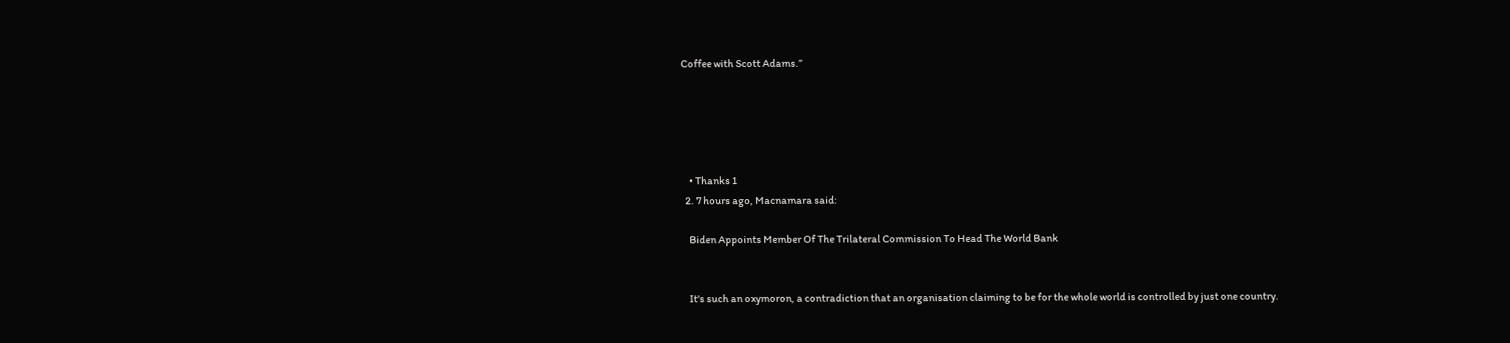Coffee with Scott Adams.”





    • Thanks 1
  2. 7 hours ago, Macnamara said:

    Biden Appoints Member Of The Trilateral Commission To Head The World Bank


    It's such an oxymoron, a contradiction that an organisation claiming to be for the whole world is controlled by just one country.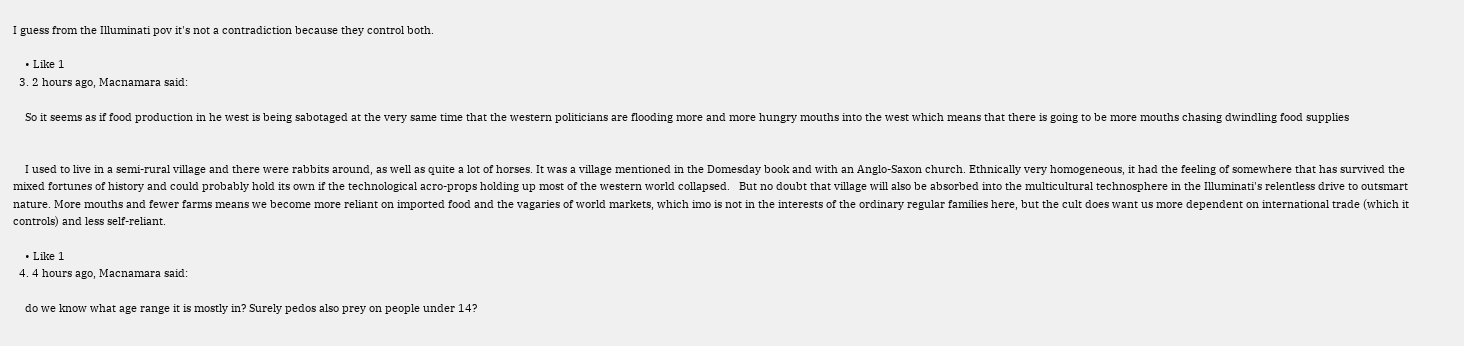I guess from the Illuminati pov it's not a contradiction because they control both.

    • Like 1
  3. 2 hours ago, Macnamara said:

    So it seems as if food production in he west is being sabotaged at the very same time that the western politicians are flooding more and more hungry mouths into the west which means that there is going to be more mouths chasing dwindling food supplies


    I used to live in a semi-rural village and there were rabbits around, as well as quite a lot of horses. It was a village mentioned in the Domesday book and with an Anglo-Saxon church. Ethnically very homogeneous, it had the feeling of somewhere that has survived the mixed fortunes of history and could probably hold its own if the technological acro-props holding up most of the western world collapsed.   But no doubt that village will also be absorbed into the multicultural technosphere in the Illuminati's relentless drive to outsmart nature. More mouths and fewer farms means we become more reliant on imported food and the vagaries of world markets, which imo is not in the interests of the ordinary regular families here, but the cult does want us more dependent on international trade (which it controls) and less self-reliant.

    • Like 1
  4. 4 hours ago, Macnamara said:

    do we know what age range it is mostly in? Surely pedos also prey on people under 14?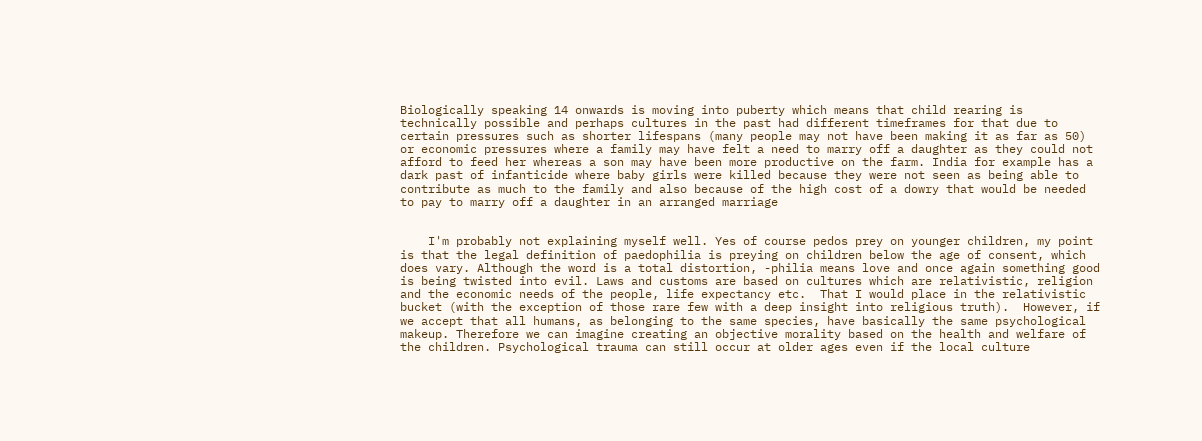Biologically speaking 14 onwards is moving into puberty which means that child rearing is technically possible and perhaps cultures in the past had different timeframes for that due to certain pressures such as shorter lifespans (many people may not have been making it as far as 50) or economic pressures where a family may have felt a need to marry off a daughter as they could not afford to feed her whereas a son may have been more productive on the farm. India for example has a dark past of infanticide where baby girls were killed because they were not seen as being able to contribute as much to the family and also because of the high cost of a dowry that would be needed to pay to marry off a daughter in an arranged marriage


    I'm probably not explaining myself well. Yes of course pedos prey on younger children, my point is that the legal definition of paedophilia is preying on children below the age of consent, which does vary. Although the word is a total distortion, -philia means love and once again something good is being twisted into evil. Laws and customs are based on cultures which are relativistic, religion and the economic needs of the people, life expectancy etc.  That I would place in the relativistic bucket (with the exception of those rare few with a deep insight into religious truth).  However, if we accept that all humans, as belonging to the same species, have basically the same psychological makeup. Therefore we can imagine creating an objective morality based on the health and welfare of the children. Psychological trauma can still occur at older ages even if the local culture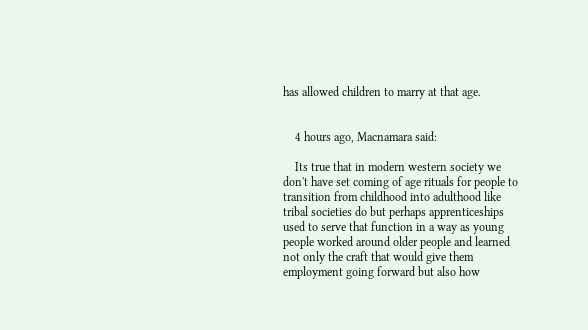has allowed children to marry at that age.


    4 hours ago, Macnamara said:

    Its true that in modern western society we don't have set coming of age rituals for people to transition from childhood into adulthood like tribal societies do but perhaps apprenticeships used to serve that function in a way as young people worked around older people and learned not only the craft that would give them employment going forward but also how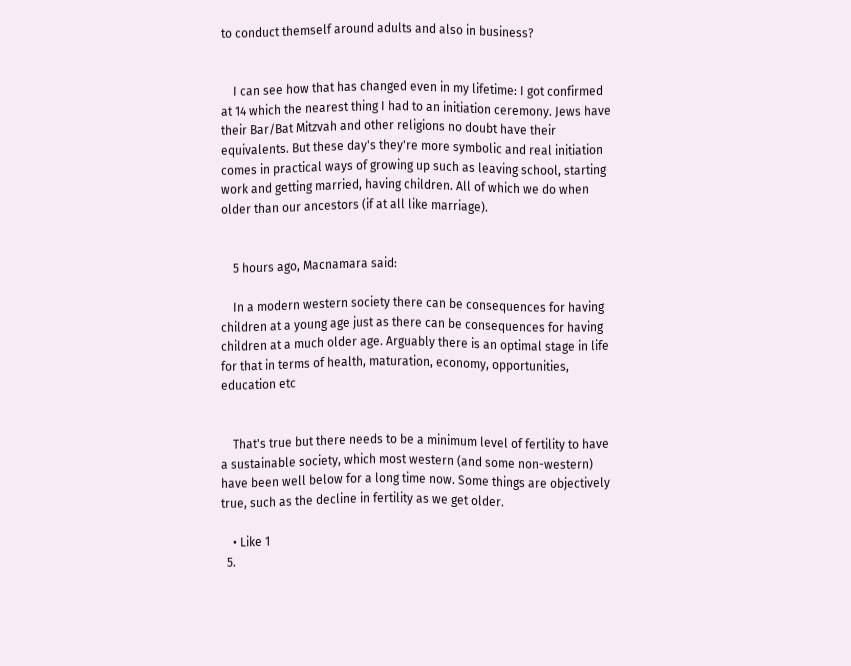to conduct themself around adults and also in business?


    I can see how that has changed even in my lifetime: I got confirmed at 14 which the nearest thing I had to an initiation ceremony. Jews have their Bar/Bat Mitzvah and other religions no doubt have their equivalents. But these day's they're more symbolic and real initiation comes in practical ways of growing up such as leaving school, starting work and getting married, having children. All of which we do when older than our ancestors (if at all like marriage).


    5 hours ago, Macnamara said:

    In a modern western society there can be consequences for having children at a young age just as there can be consequences for having children at a much older age. Arguably there is an optimal stage in life for that in terms of health, maturation, economy, opportunities, education etc


    That's true but there needs to be a minimum level of fertility to have a sustainable society, which most western (and some non-western) have been well below for a long time now. Some things are objectively true, such as the decline in fertility as we get older.

    • Like 1
  5.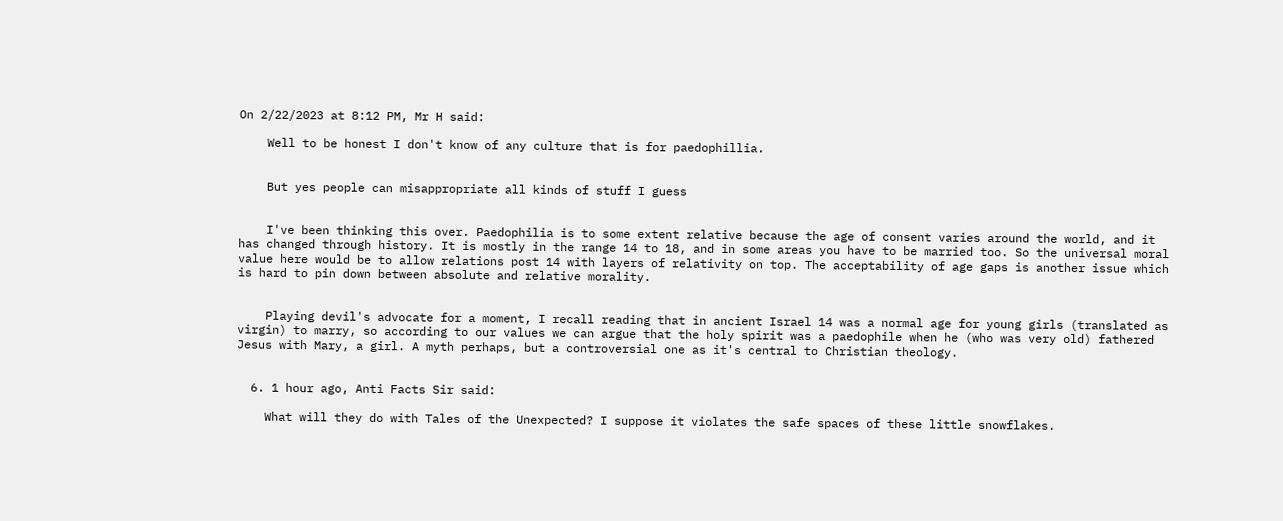On 2/22/2023 at 8:12 PM, Mr H said:

    Well to be honest I don't know of any culture that is for paedophillia.


    But yes people can misappropriate all kinds of stuff I guess


    I've been thinking this over. Paedophilia is to some extent relative because the age of consent varies around the world, and it has changed through history. It is mostly in the range 14 to 18, and in some areas you have to be married too. So the universal moral value here would be to allow relations post 14 with layers of relativity on top. The acceptability of age gaps is another issue which is hard to pin down between absolute and relative morality.


    Playing devil's advocate for a moment, I recall reading that in ancient Israel 14 was a normal age for young girls (translated as virgin) to marry, so according to our values we can argue that the holy spirit was a paedophile when he (who was very old) fathered Jesus with Mary, a girl. A myth perhaps, but a controversial one as it's central to Christian theology.


  6. 1 hour ago, Anti Facts Sir said:

    What will they do with Tales of the Unexpected? I suppose it violates the safe spaces of these little snowflakes.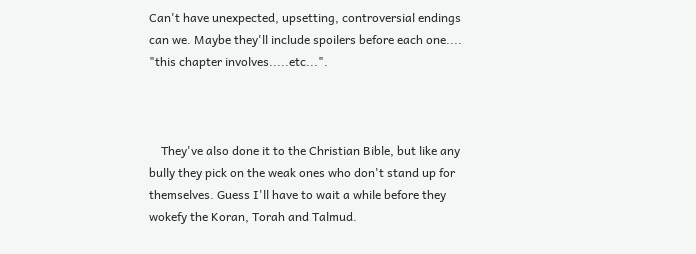Can't have unexpected, upsetting, controversial endings can we. Maybe they'll include spoilers before each one.... "this chapter involves.....etc...".



    They've also done it to the Christian Bible, but like any bully they pick on the weak ones who don't stand up for themselves. Guess I'll have to wait a while before they wokefy the Koran, Torah and Talmud.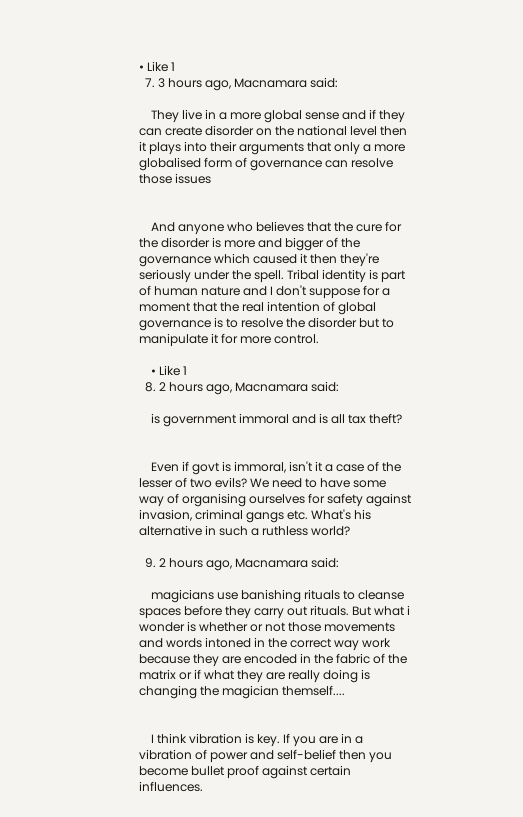• Like 1
  7. 3 hours ago, Macnamara said:

    They live in a more global sense and if they can create disorder on the national level then it plays into their arguments that only a more globalised form of governance can resolve those issues


    And anyone who believes that the cure for the disorder is more and bigger of the governance which caused it then they're seriously under the spell. Tribal identity is part of human nature and I don't suppose for a moment that the real intention of global governance is to resolve the disorder but to manipulate it for more control.

    • Like 1
  8. 2 hours ago, Macnamara said:

    is government immoral and is all tax theft?


    Even if govt is immoral, isn't it a case of the lesser of two evils? We need to have some way of organising ourselves for safety against invasion, criminal gangs etc. What's his alternative in such a ruthless world?

  9. 2 hours ago, Macnamara said:

    magicians use banishing rituals to cleanse spaces before they carry out rituals. But what i wonder is whether or not those movements and words intoned in the correct way work because they are encoded in the fabric of the matrix or if what they are really doing is changing the magician themself....


    I think vibration is key. If you are in a vibration of power and self-belief then you become bullet proof against certain influences.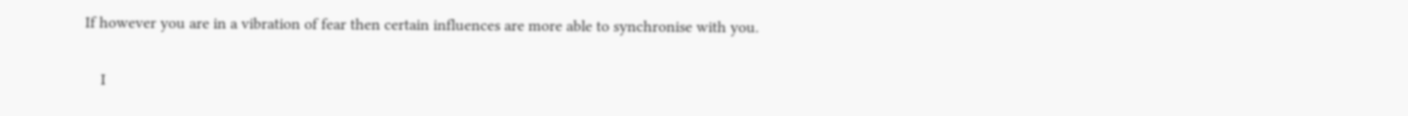If however you are in a vibration of fear then certain influences are more able to synchronise with you.


    I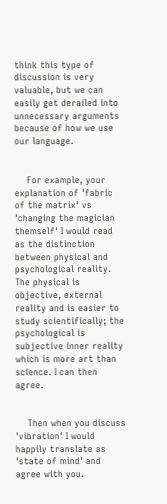think this type of discussion is very valuable, but we can easily get derailed into unnecessary arguments because of how we use our language.


    For example, your explanation of 'fabric of the matrix' vs 'changing the magician themself' I would read as the distinction between physical and psychological reality. The physical is objective, external reality and is easier to study scientifically; the psychological is subjective inner reality which is more art than science. I can then agree.


    Then when you discuss 'vibration' I would happily translate as 'state of mind' and agree with you.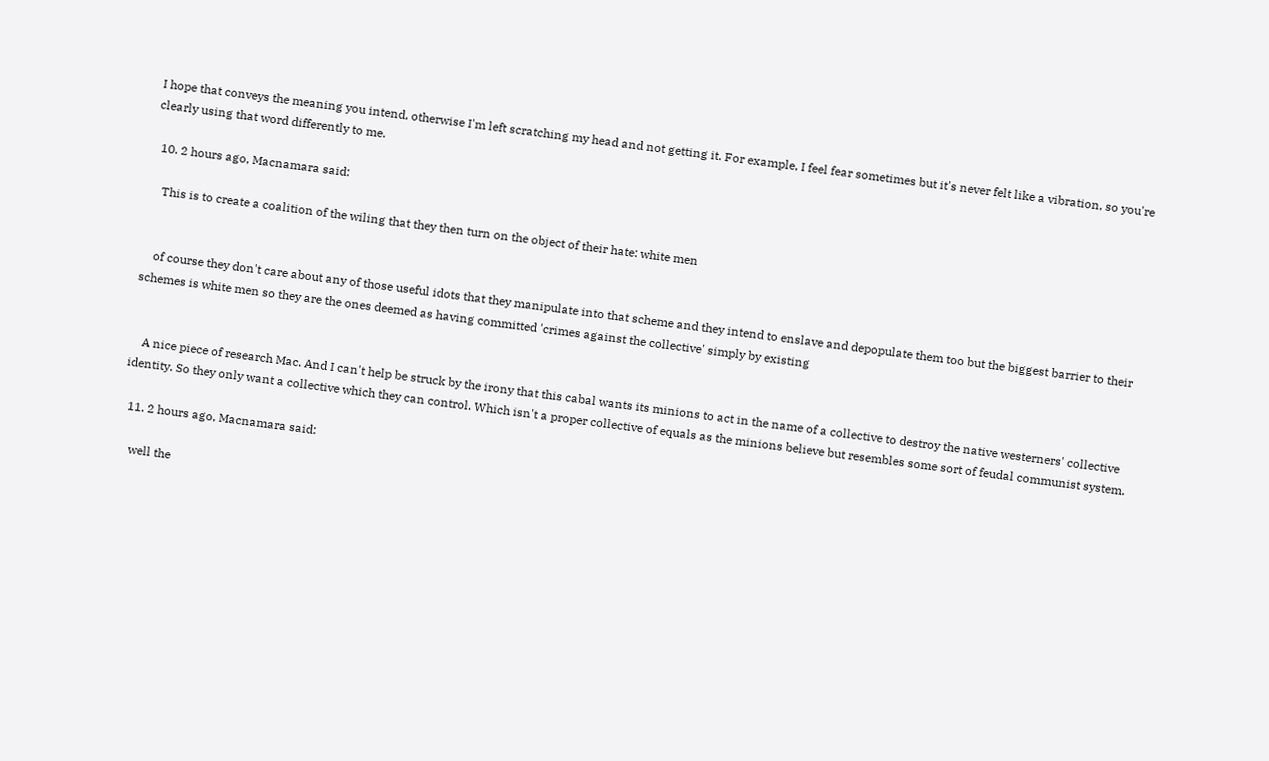I hope that conveys the meaning you intend, otherwise I'm left scratching my head and not getting it. For example, I feel fear sometimes but it's never felt like a vibration, so you're clearly using that word differently to me.

  10. 2 hours ago, Macnamara said:

    This is to create a coalition of the wiling that they then turn on the object of their hate: white men


    of course they don't care about any of those useful idots that they manipulate into that scheme and they intend to enslave and depopulate them too but the biggest barrier to their schemes is white men so they are the ones deemed as having committed 'crimes against the collective' simply by existing


    A nice piece of research Mac. And I can't help be struck by the irony that this cabal wants its minions to act in the name of a collective to destroy the native westerners' collective identity. So they only want a collective which they can control. Which isn't a proper collective of equals as the minions believe but resembles some sort of feudal communist system.

  11. 2 hours ago, Macnamara said:

    well the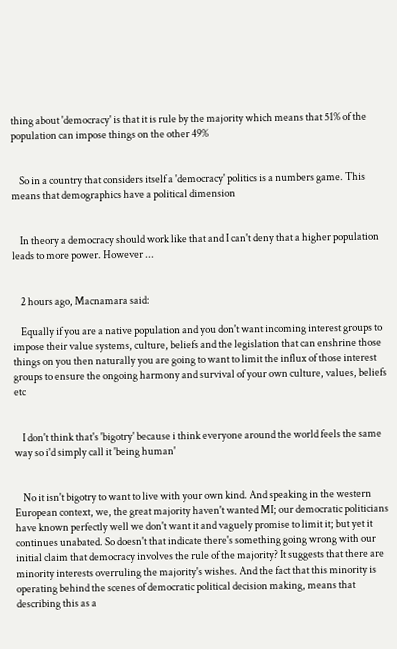thing about 'democracy' is that it is rule by the majority which means that 51% of the population can impose things on the other 49%


    So in a country that considers itself a 'democracy' politics is a numbers game. This means that demographics have a political dimension


    In theory a democracy should work like that and I can't deny that a higher population leads to more power. However ...


    2 hours ago, Macnamara said:

    Equally if you are a native population and you don't want incoming interest groups to impose their value systems, culture, beliefs and the legislation that can enshrine those things on you then naturally you are going to want to limit the influx of those interest groups to ensure the ongoing harmony and survival of your own culture, values, beliefs etc


    I don't think that's 'bigotry' because i think everyone around the world feels the same way so i'd simply call it 'being human'


    No it isn't bigotry to want to live with your own kind. And speaking in the western European context, we, the great majority haven't wanted MI; our democratic politicians have known perfectly well we don't want it and vaguely promise to limit it; but yet it continues unabated. So doesn't that indicate there's something going wrong with our initial claim that democracy involves the rule of the majority? It suggests that there are minority interests overruling the majority's wishes. And the fact that this minority is operating behind the scenes of democratic political decision making, means that describing this as a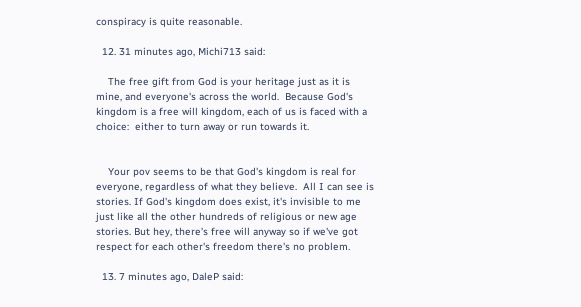conspiracy is quite reasonable.

  12. 31 minutes ago, Michi713 said:

    The free gift from God is your heritage just as it is mine, and everyone's across the world.  Because God's kingdom is a free will kingdom, each of us is faced with a choice:  either to turn away or run towards it.


    Your pov seems to be that God's kingdom is real for everyone, regardless of what they believe.  All I can see is stories. If God's kingdom does exist, it's invisible to me just like all the other hundreds of religious or new age stories. But hey, there's free will anyway so if we've got respect for each other's freedom there's no problem.

  13. 7 minutes ago, DaleP said: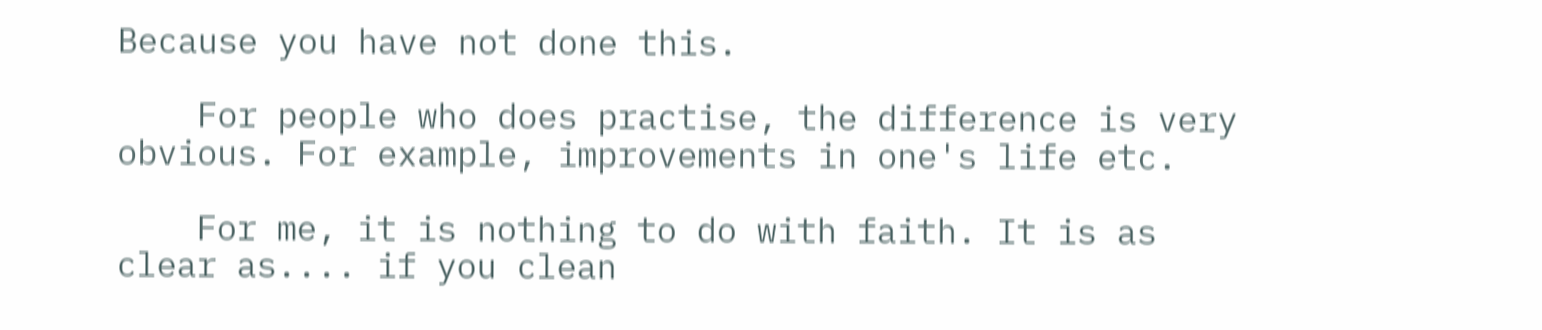Because you have not done this.

    For people who does practise, the difference is very obvious. For example, improvements in one's life etc.

    For me, it is nothing to do with faith. It is as clear as.... if you clean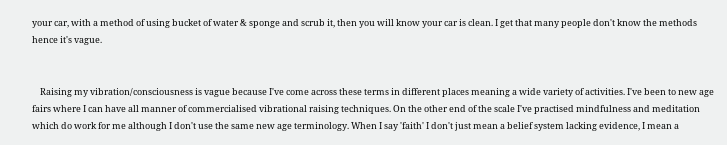your car, with a method of using bucket of water & sponge and scrub it, then you will know your car is clean. I get that many people don't know the methods hence it's vague.


    Raising my vibration/consciousness is vague because I've come across these terms in different places meaning a wide variety of activities. I've been to new age fairs where I can have all manner of commercialised vibrational raising techniques. On the other end of the scale I've practised mindfulness and meditation which do work for me although I don't use the same new age terminology. When I say 'faith' I don't just mean a belief system lacking evidence, I mean a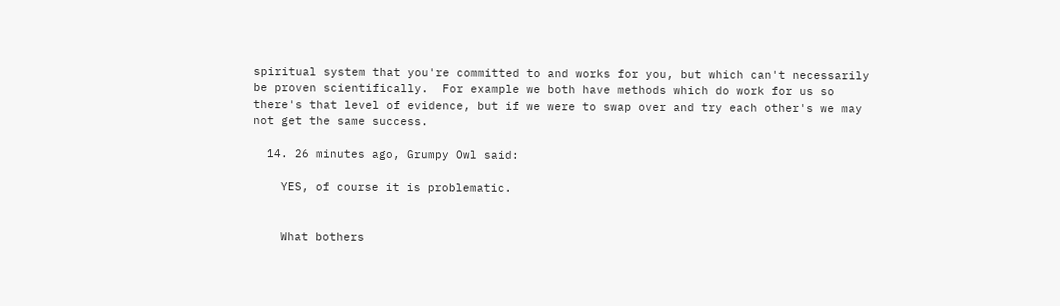spiritual system that you're committed to and works for you, but which can't necessarily be proven scientifically.  For example we both have methods which do work for us so there's that level of evidence, but if we were to swap over and try each other's we may not get the same success.

  14. 26 minutes ago, Grumpy Owl said:

    YES, of course it is problematic.


    What bothers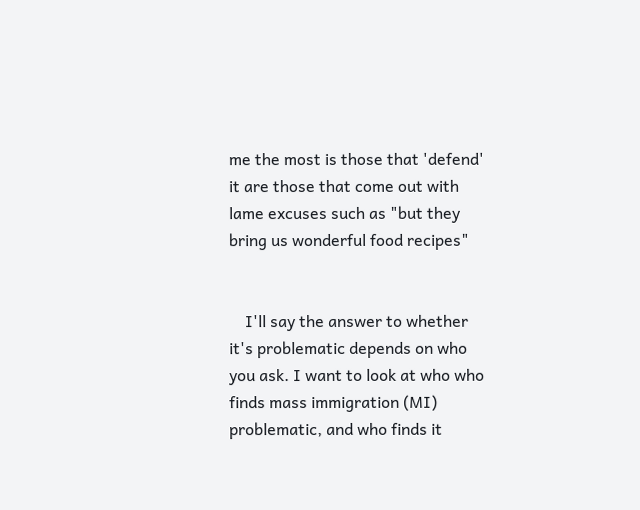me the most is those that 'defend' it are those that come out with lame excuses such as "but they bring us wonderful food recipes"


    I'll say the answer to whether it's problematic depends on who you ask. I want to look at who who finds mass immigration (MI) problematic, and who finds it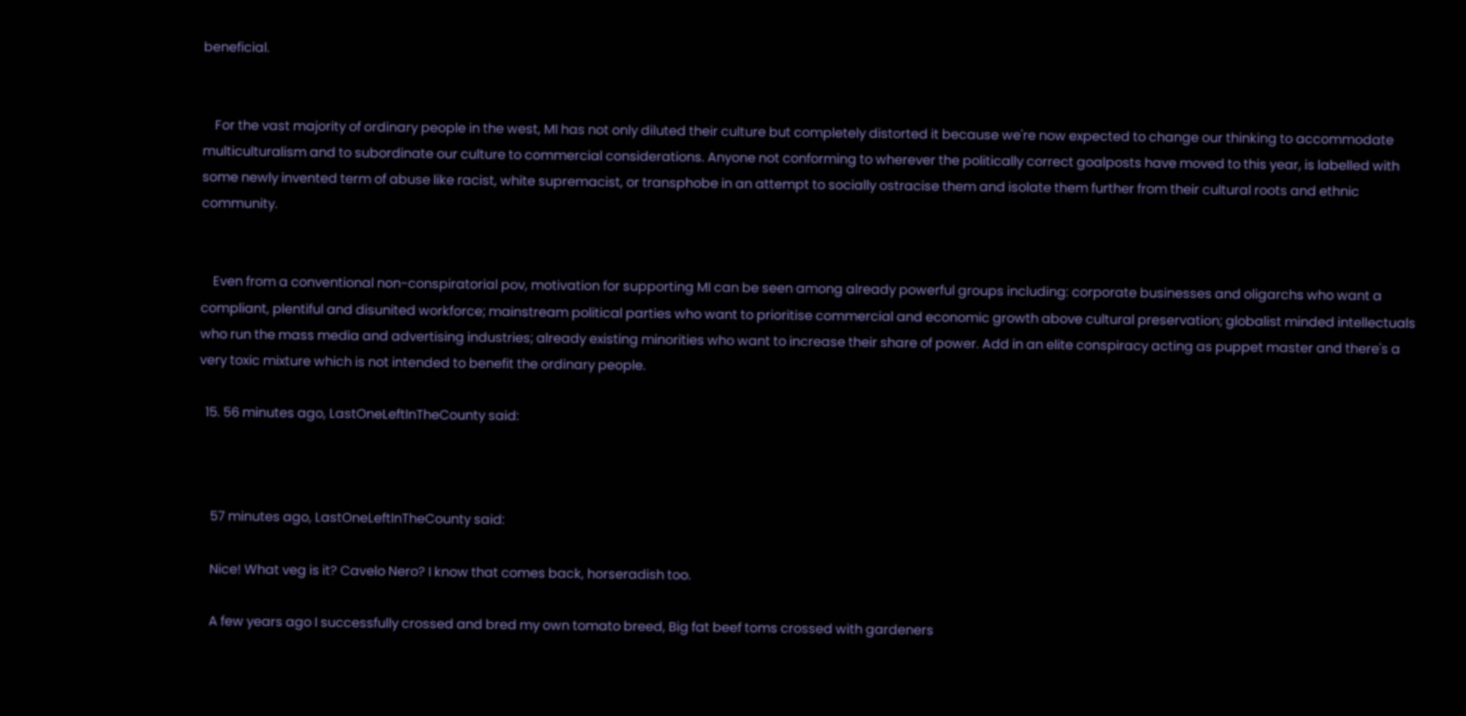beneficial.


    For the vast majority of ordinary people in the west, MI has not only diluted their culture but completely distorted it because we're now expected to change our thinking to accommodate multiculturalism and to subordinate our culture to commercial considerations. Anyone not conforming to wherever the politically correct goalposts have moved to this year, is labelled with some newly invented term of abuse like racist, white supremacist, or transphobe in an attempt to socially ostracise them and isolate them further from their cultural roots and ethnic community.


    Even from a conventional non-conspiratorial pov, motivation for supporting MI can be seen among already powerful groups including: corporate businesses and oligarchs who want a compliant, plentiful and disunited workforce; mainstream political parties who want to prioritise commercial and economic growth above cultural preservation; globalist minded intellectuals who run the mass media and advertising industries; already existing minorities who want to increase their share of power. Add in an elite conspiracy acting as puppet master and there's a very toxic mixture which is not intended to benefit the ordinary people.

  15. 56 minutes ago, LastOneLeftInTheCounty said:



    57 minutes ago, LastOneLeftInTheCounty said:

    Nice! What veg is it? Cavelo Nero? I know that comes back, horseradish too.

    A few years ago I successfully crossed and bred my own tomato breed, Big fat beef toms crossed with gardeners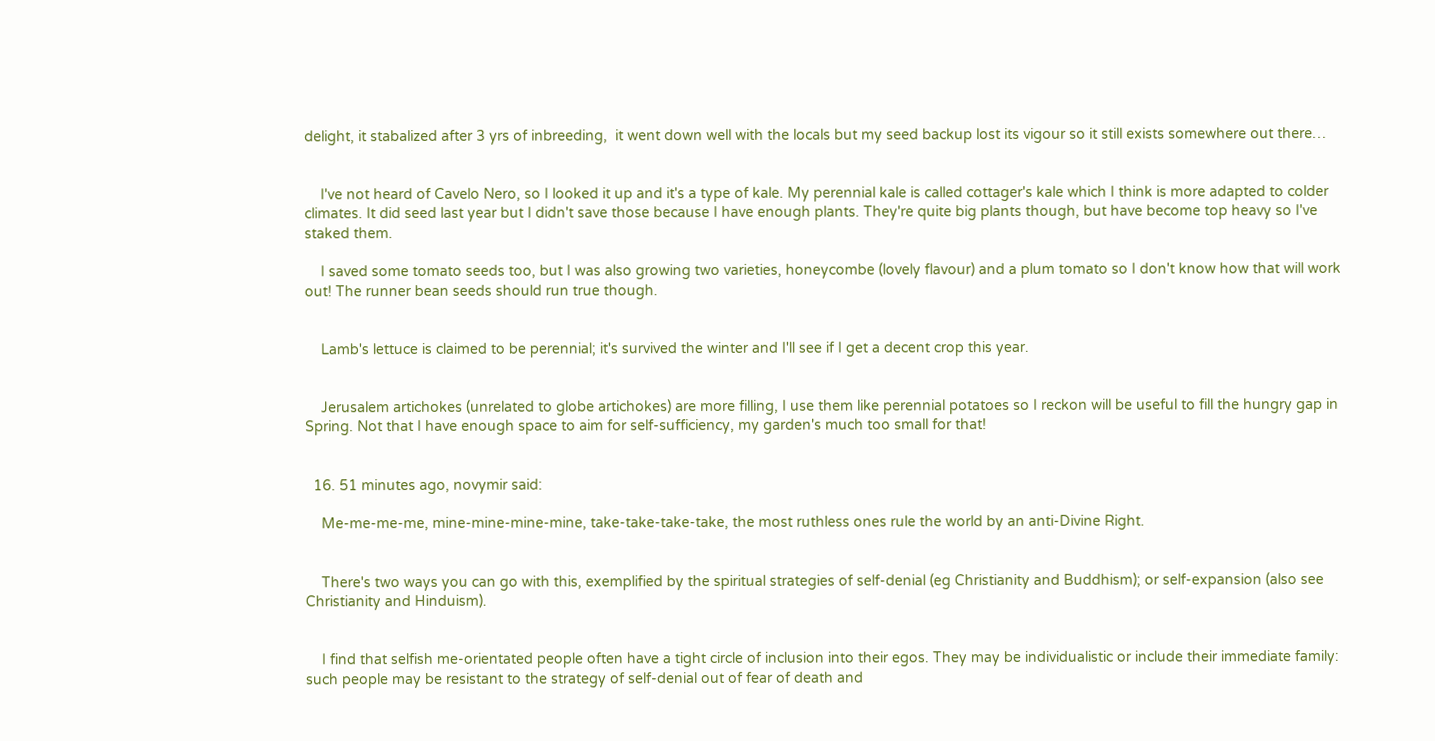delight, it stabalized after 3 yrs of inbreeding,  it went down well with the locals but my seed backup lost its vigour so it still exists somewhere out there…


    I've not heard of Cavelo Nero, so I looked it up and it's a type of kale. My perennial kale is called cottager's kale which I think is more adapted to colder climates. It did seed last year but I didn't save those because I have enough plants. They're quite big plants though, but have become top heavy so I've staked them.

    I saved some tomato seeds too, but I was also growing two varieties, honeycombe (lovely flavour) and a plum tomato so I don't know how that will work out! The runner bean seeds should run true though.


    Lamb's lettuce is claimed to be perennial; it's survived the winter and I'll see if I get a decent crop this year.


    Jerusalem artichokes (unrelated to globe artichokes) are more filling, I use them like perennial potatoes so I reckon will be useful to fill the hungry gap in Spring. Not that I have enough space to aim for self-sufficiency, my garden's much too small for that!


  16. 51 minutes ago, novymir said:

    Me-me-me-me, mine-mine-mine-mine, take-take-take-take, the most ruthless ones rule the world by an anti-Divine Right.


    There's two ways you can go with this, exemplified by the spiritual strategies of self-denial (eg Christianity and Buddhism); or self-expansion (also see Christianity and Hinduism).


    I find that selfish me-orientated people often have a tight circle of inclusion into their egos. They may be individualistic or include their immediate family: such people may be resistant to the strategy of self-denial out of fear of death and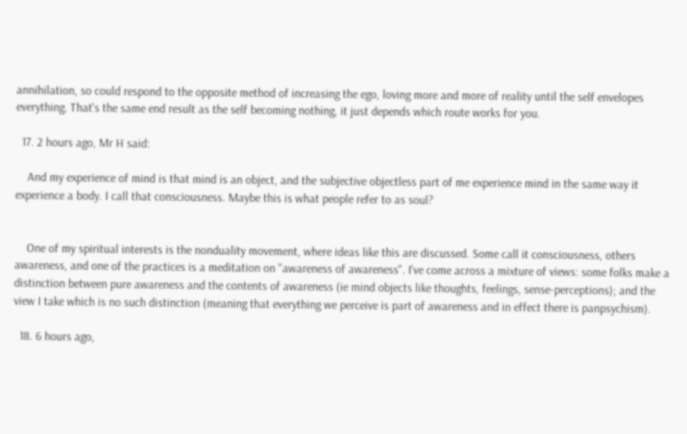annihilation, so could respond to the opposite method of increasing the ego, loving more and more of reality until the self envelopes everything. That's the same end result as the self becoming nothing, it just depends which route works for you.

  17. 2 hours ago, Mr H said:

    And my experience of mind is that mind is an object, and the subjective objectless part of me experience mind in the same way it experience a body. I call that consciousness. Maybe this is what people refer to as soul?


    One of my spiritual interests is the nonduality movement, where ideas like this are discussed. Some call it consciousness, others awareness, and one of the practices is a meditation on "awareness of awareness". I've come across a mixture of views: some folks make a distinction between pure awareness and the contents of awareness (ie mind objects like thoughts, feelings, sense-perceptions); and the view I take which is no such distinction (meaning that everything we perceive is part of awareness and in effect there is panpsychism).

  18. 6 hours ago,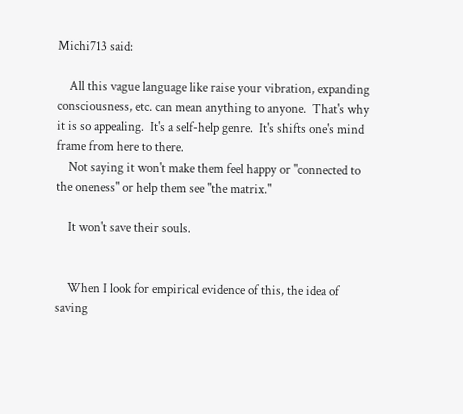Michi713 said:

    All this vague language like raise your vibration, expanding consciousness, etc. can mean anything to anyone.  That's why it is so appealing.  It's a self-help genre.  It's shifts one's mind frame from here to there.
    Not saying it won't make them feel happy or "connected to the oneness" or help them see "the matrix."

    It won't save their souls.


    When I look for empirical evidence of this, the idea of saving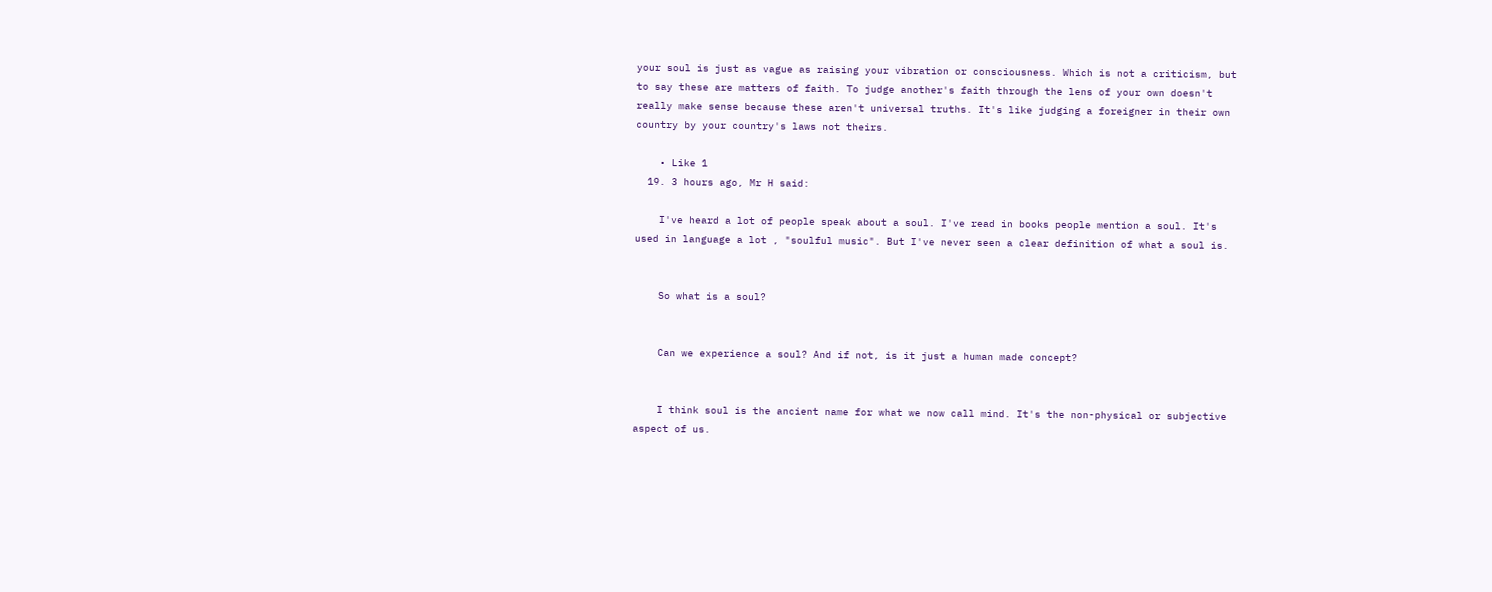your soul is just as vague as raising your vibration or consciousness. Which is not a criticism, but to say these are matters of faith. To judge another's faith through the lens of your own doesn't really make sense because these aren't universal truths. It's like judging a foreigner in their own country by your country's laws not theirs.

    • Like 1
  19. 3 hours ago, Mr H said:

    I've heard a lot of people speak about a soul. I've read in books people mention a soul. It's used in language a lot , "soulful music". But I've never seen a clear definition of what a soul is.


    So what is a soul?


    Can we experience a soul? And if not, is it just a human made concept?


    I think soul is the ancient name for what we now call mind. It's the non-physical or subjective aspect of us.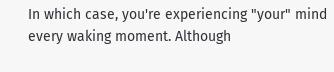In which case, you're experiencing "your" mind every waking moment. Although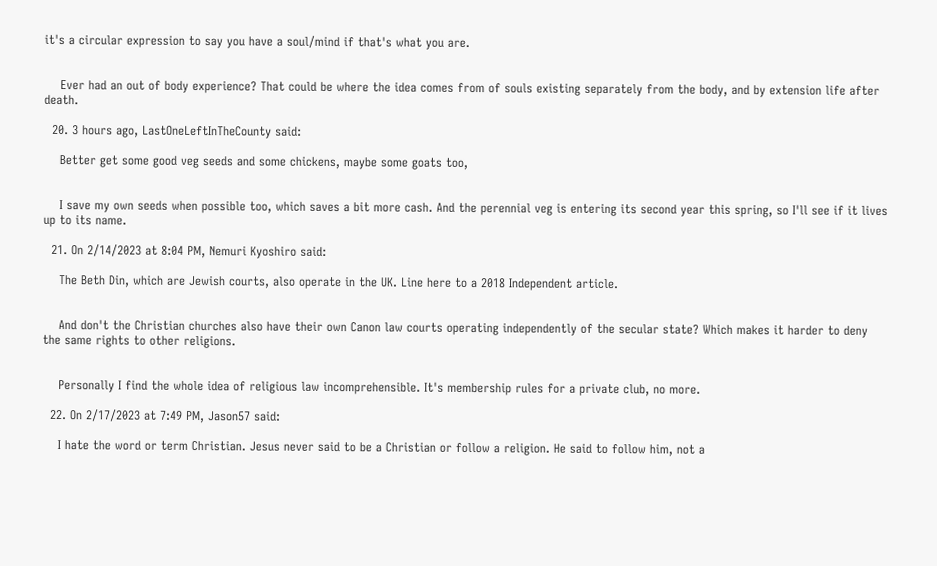it's a circular expression to say you have a soul/mind if that's what you are.


    Ever had an out of body experience? That could be where the idea comes from of souls existing separately from the body, and by extension life after death.

  20. 3 hours ago, LastOneLeftInTheCounty said:

    Better get some good veg seeds and some chickens, maybe some goats too,


    I save my own seeds when possible too, which saves a bit more cash. And the perennial veg is entering its second year this spring, so I'll see if it lives up to its name.

  21. On 2/14/2023 at 8:04 PM, Nemuri Kyoshiro said:

    The Beth Din, which are Jewish courts, also operate in the UK. Line here to a 2018 Independent article.


    And don't the Christian churches also have their own Canon law courts operating independently of the secular state? Which makes it harder to deny the same rights to other religions.


    Personally I find the whole idea of religious law incomprehensible. It's membership rules for a private club, no more.

  22. On 2/17/2023 at 7:49 PM, Jason57 said:

    I hate the word or term Christian. Jesus never said to be a Christian or follow a religion. He said to follow him, not a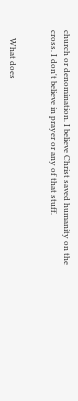church or denomination. I believe Christ saved humanity on the cross. I don't believe in prayer or any of that stuff.


    What does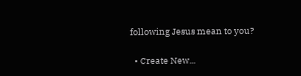following Jesus mean to you?

  • Create New...